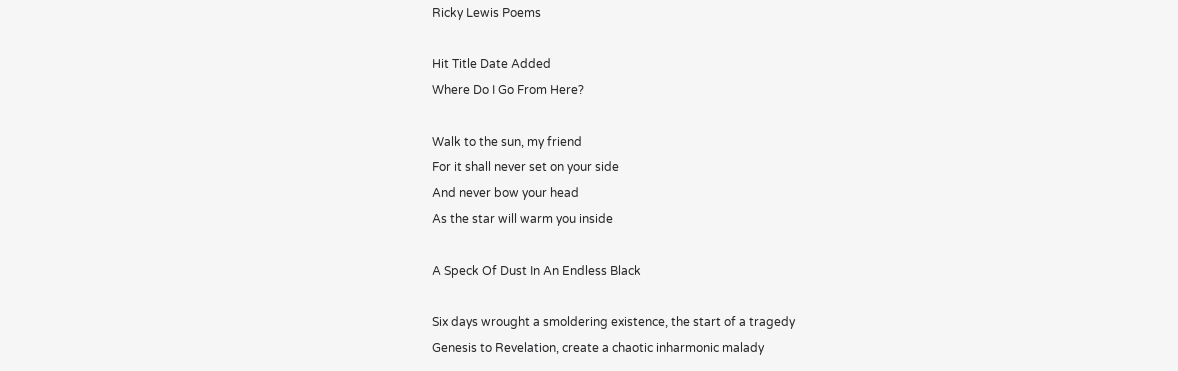Ricky Lewis Poems

Hit Title Date Added
Where Do I Go From Here?

Walk to the sun, my friend
For it shall never set on your side
And never bow your head
As the star will warm you inside

A Speck Of Dust In An Endless Black

Six days wrought a smoldering existence, the start of a tragedy
Genesis to Revelation, create a chaotic inharmonic malady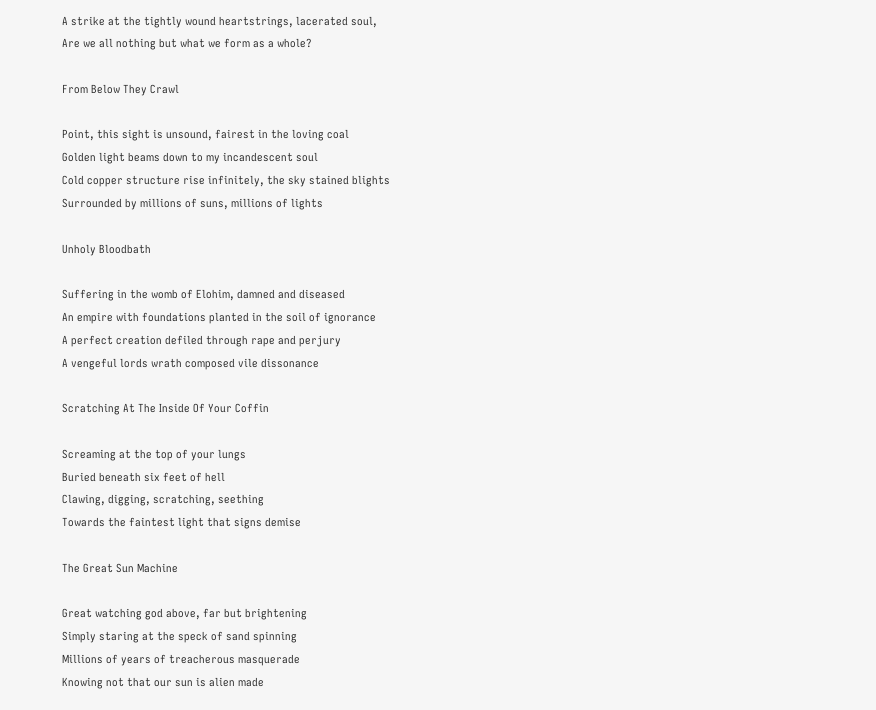A strike at the tightly wound heartstrings, lacerated soul,
Are we all nothing but what we form as a whole?

From Below They Crawl

Point, this sight is unsound, fairest in the loving coal
Golden light beams down to my incandescent soul
Cold copper structure rise infinitely, the sky stained blights
Surrounded by millions of suns, millions of lights

Unholy Bloodbath

Suffering in the womb of Elohim, damned and diseased
An empire with foundations planted in the soil of ignorance
A perfect creation defiled through rape and perjury
A vengeful lords wrath composed vile dissonance

Scratching At The Inside Of Your Coffin

Screaming at the top of your lungs
Buried beneath six feet of hell
Clawing, digging, scratching, seething
Towards the faintest light that signs demise

The Great Sun Machine

Great watching god above, far but brightening
Simply staring at the speck of sand spinning
Millions of years of treacherous masquerade
Knowing not that our sun is alien made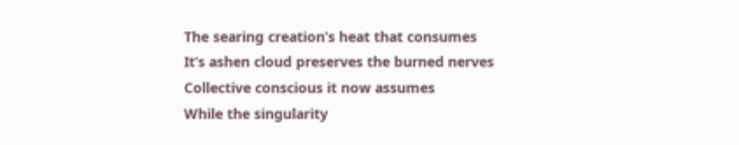The searing creation’s heat that consumes
It’s ashen cloud preserves the burned nerves
Collective conscious it now assumes
While the singularity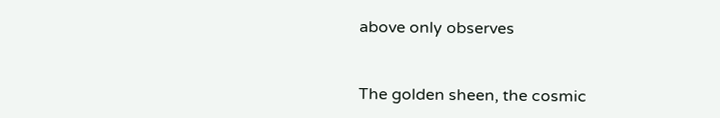above only observes


The golden sheen, the cosmic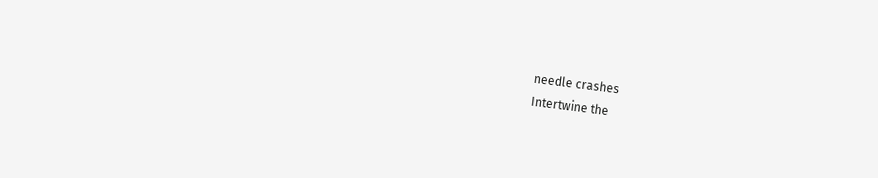needle crashes
Intertwine the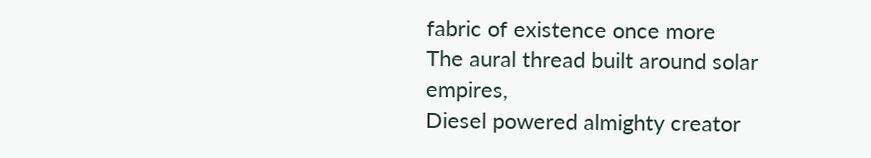fabric of existence once more
The aural thread built around solar empires,
Diesel powered almighty creator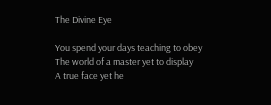The Divine Eye

You spend your days teaching to obey
The world of a master yet to display
A true face yet he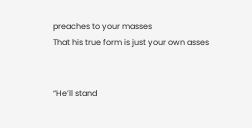preaches to your masses
That his true form is just your own asses


“He’ll stand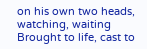on his own two heads, watching, waiting
Brought to life, cast to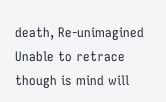death, Re-unimagined
Unable to retrace though is mind will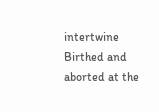intertwine
Birthed and aborted at the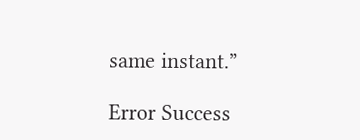same instant.”

Error Success